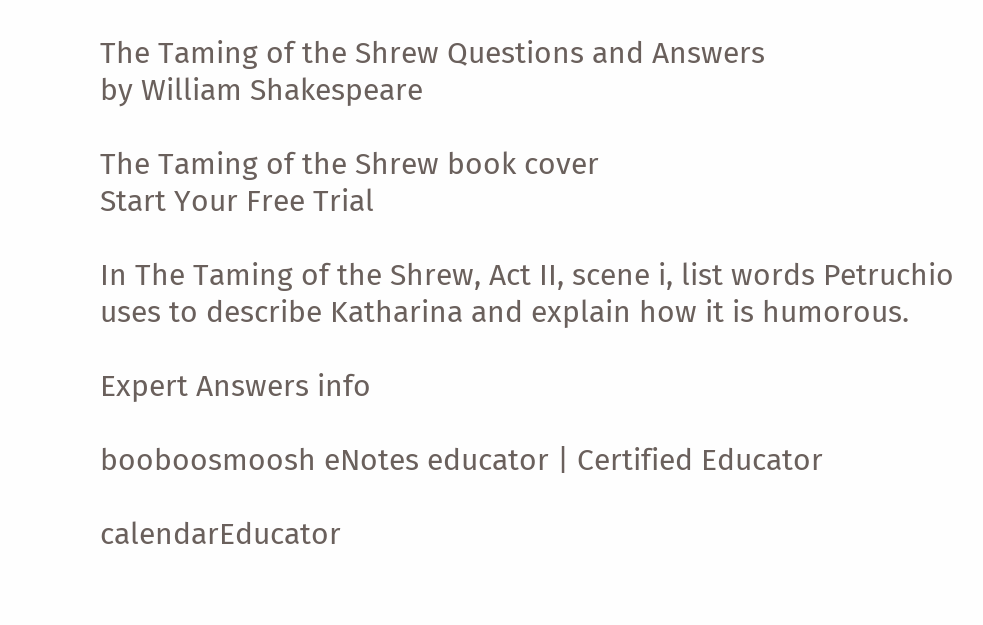The Taming of the Shrew Questions and Answers
by William Shakespeare

The Taming of the Shrew book cover
Start Your Free Trial

In The Taming of the Shrew, Act II, scene i, list words Petruchio uses to describe Katharina and explain how it is humorous.

Expert Answers info

booboosmoosh eNotes educator | Certified Educator

calendarEducator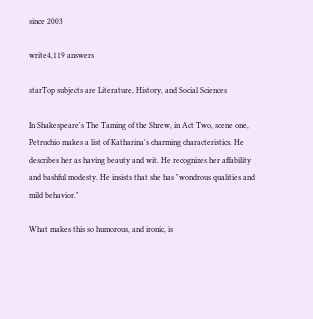since 2003

write4,119 answers

starTop subjects are Literature, History, and Social Sciences

In Shakespeare's The Taming of the Shrew, in Act Two, scene one, Petruchio makes a list of Katharina's charming characteristics. He describes her as having beauty and wit. He recognizes her affability and bashful modesty. He insists that she has "wondrous qualities and mild behavior."

What makes this so humorous, and ironic, is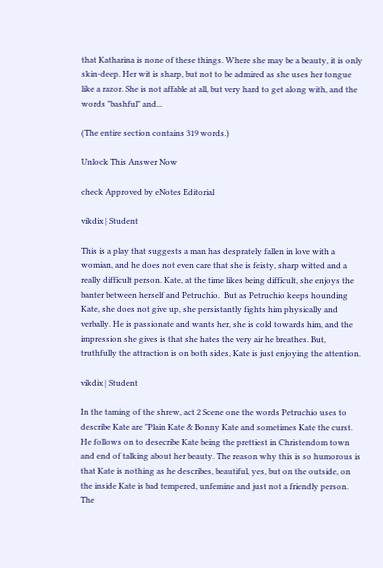that Katharina is none of these things. Where she may be a beauty, it is only skin-deep. Her wit is sharp, but not to be admired as she uses her tongue like a razor. She is not affable at all, but very hard to get along with, and the words "bashful" and...

(The entire section contains 319 words.)

Unlock This Answer Now

check Approved by eNotes Editorial

vikdix | Student

This is a play that suggests a man has desprately fallen in love with a womian, and he does not even care that she is feisty, sharp witted and a really difficult person. Kate, at the time likes being difficult, she enjoys the banter between herself and Petruchio.  But as Petruchio keeps hounding Kate, she does not give up, she persistantly fights him physically and verbally. He is passionate and wants her, she is cold towards him, and the impression she gives is that she hates the very air he breathes. But, truthfully the attraction is on both sides, Kate is just enjoying the attention.

vikdix | Student

In the taming of the shrew, act 2 Scene one the words Petruchio uses to describe Kate are "Plain Kate & Bonny Kate and sometimes Kate the curst. He follows on to desecribe Kate being the prettiest in Christendom town and end of talking about her beauty. The reason why this is so humorous is that Kate is nothing as he describes, beautiful, yes, but on the outside, on the inside Kate is bad tempered, unfemine and just not a friendly person. The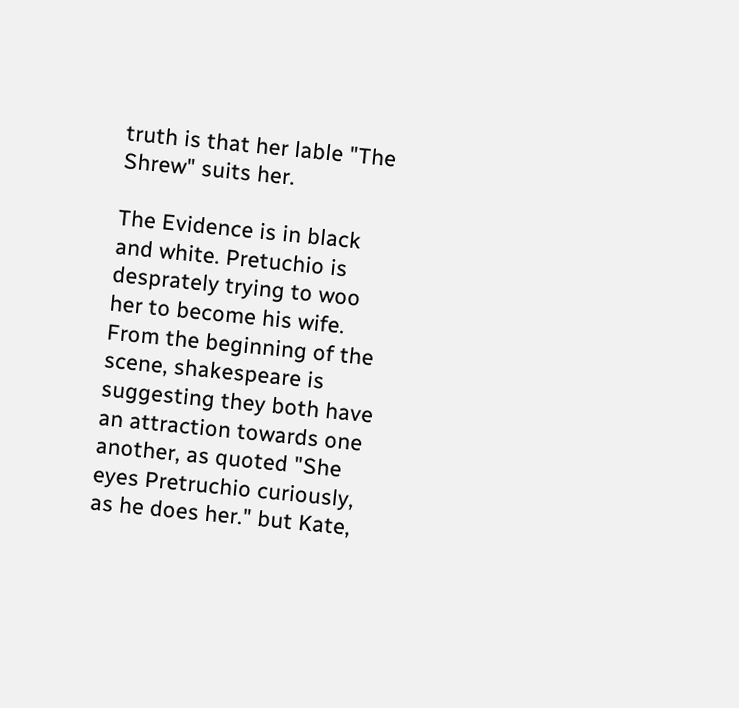truth is that her lable "The Shrew" suits her.

The Evidence is in black and white. Pretuchio is desprately trying to woo her to become his wife. From the beginning of the scene, shakespeare is suggesting they both have an attraction towards one another, as quoted "She eyes Pretruchio curiously, as he does her." but Kate,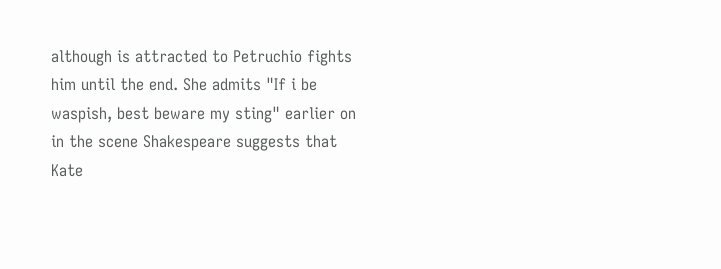although is attracted to Petruchio fights him until the end. She admits "If i be waspish, best beware my sting" earlier on in the scene Shakespeare suggests that Kate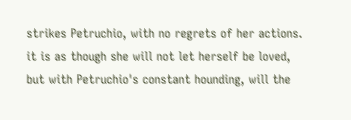strikes Petruchio, with no regrets of her actions. it is as though she will not let herself be loved, but with Petruchio's constant hounding, will the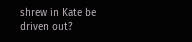shrew in Kate be driven out?